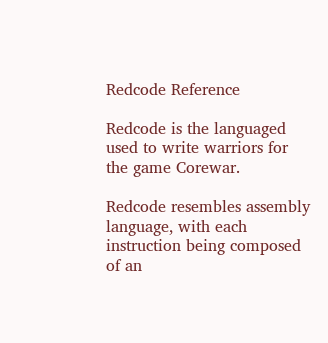Redcode Reference

Redcode is the languaged used to write warriors for the game Corewar.

Redcode resembles assembly language, with each instruction being composed of an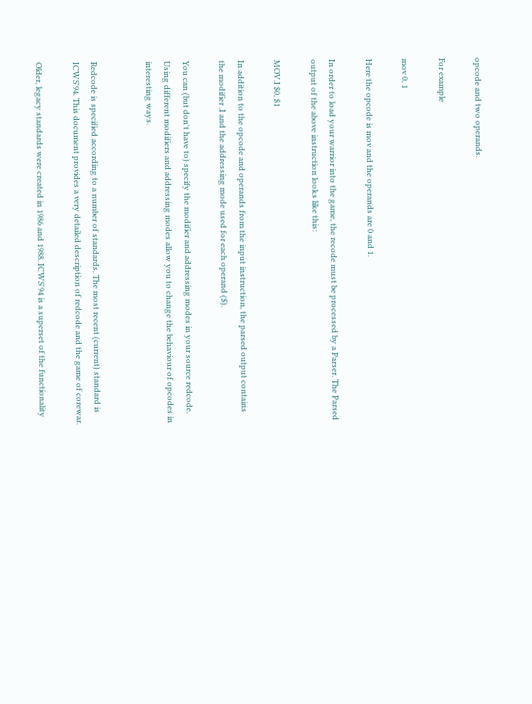opcode and two operands.

For example

mov 0, 1

Here the opcode is mov and the operands are 0 and 1.

In order to load your warrior into the game, the recode must be processed by a Parser. The Parsed output of the above instruction looks like this:

MOV.I $0, $1

In addition to the opcode and operands from the input instruction, the parsed output contains the modifier .I and the addressing mode used for each operand ($).

You can (but don't have to) specify the modifier and addressing modes in your source redcode. Using different modifiers and addressing modes allow you to change the behaviour of opcodes in interesting ways.


Redcode is specified according to a number of standards. The most recent (current) standard is ICWS'94. This document provides a very detailed description of redcode and the game of corewar.

Older, legacy standards were created in 1986 and 1988. ICWS'94 is a superset of the functionality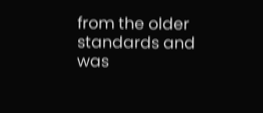from the older standards and was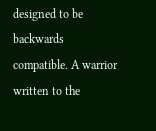designed to be backwards compatible. A warrior written to the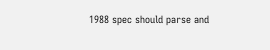1988 spec should parse and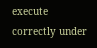execute correctly under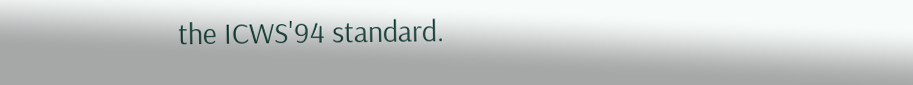the ICWS'94 standard.